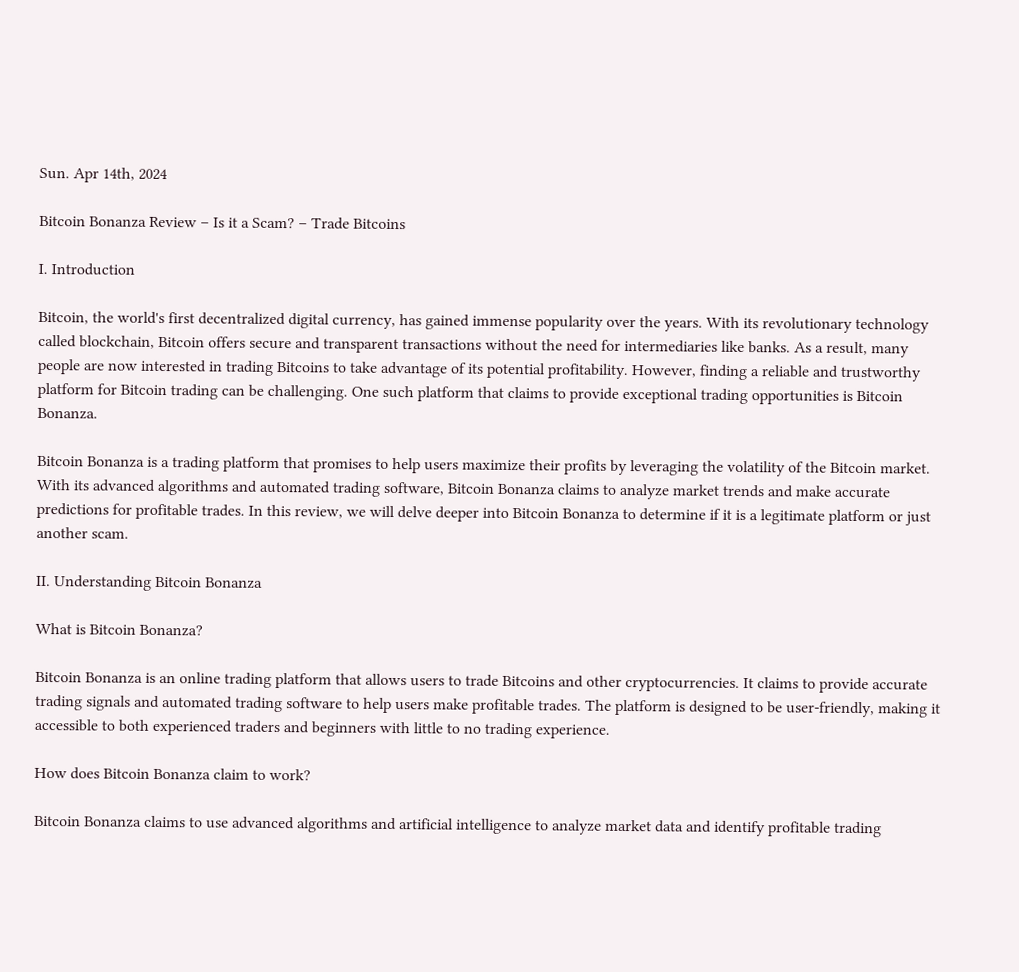Sun. Apr 14th, 2024

Bitcoin Bonanza Review – Is it a Scam? – Trade Bitcoins

I. Introduction

Bitcoin, the world's first decentralized digital currency, has gained immense popularity over the years. With its revolutionary technology called blockchain, Bitcoin offers secure and transparent transactions without the need for intermediaries like banks. As a result, many people are now interested in trading Bitcoins to take advantage of its potential profitability. However, finding a reliable and trustworthy platform for Bitcoin trading can be challenging. One such platform that claims to provide exceptional trading opportunities is Bitcoin Bonanza.

Bitcoin Bonanza is a trading platform that promises to help users maximize their profits by leveraging the volatility of the Bitcoin market. With its advanced algorithms and automated trading software, Bitcoin Bonanza claims to analyze market trends and make accurate predictions for profitable trades. In this review, we will delve deeper into Bitcoin Bonanza to determine if it is a legitimate platform or just another scam.

II. Understanding Bitcoin Bonanza

What is Bitcoin Bonanza?

Bitcoin Bonanza is an online trading platform that allows users to trade Bitcoins and other cryptocurrencies. It claims to provide accurate trading signals and automated trading software to help users make profitable trades. The platform is designed to be user-friendly, making it accessible to both experienced traders and beginners with little to no trading experience.

How does Bitcoin Bonanza claim to work?

Bitcoin Bonanza claims to use advanced algorithms and artificial intelligence to analyze market data and identify profitable trading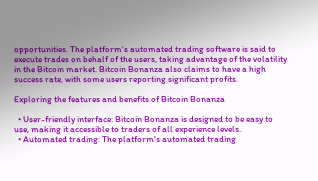opportunities. The platform's automated trading software is said to execute trades on behalf of the users, taking advantage of the volatility in the Bitcoin market. Bitcoin Bonanza also claims to have a high success rate, with some users reporting significant profits.

Exploring the features and benefits of Bitcoin Bonanza

  • User-friendly interface: Bitcoin Bonanza is designed to be easy to use, making it accessible to traders of all experience levels.
  • Automated trading: The platform's automated trading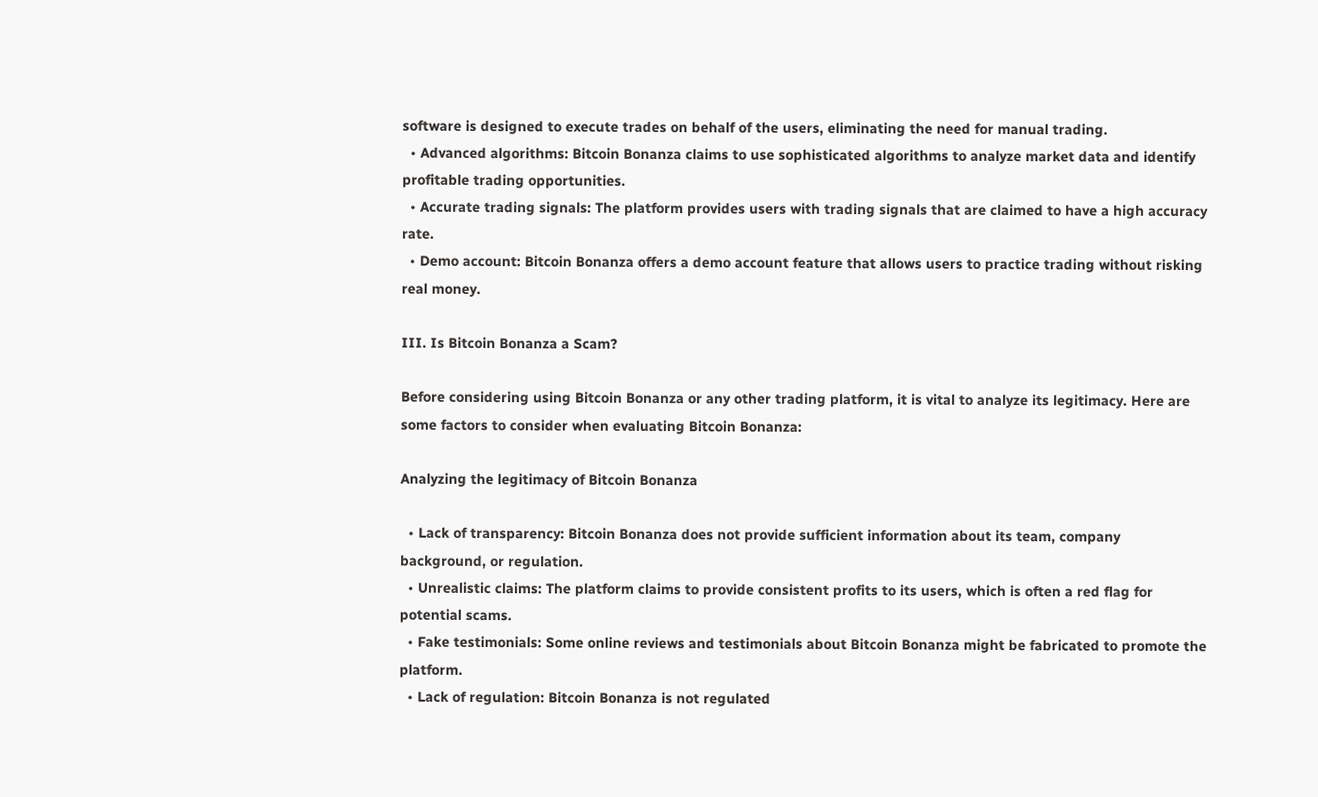software is designed to execute trades on behalf of the users, eliminating the need for manual trading.
  • Advanced algorithms: Bitcoin Bonanza claims to use sophisticated algorithms to analyze market data and identify profitable trading opportunities.
  • Accurate trading signals: The platform provides users with trading signals that are claimed to have a high accuracy rate.
  • Demo account: Bitcoin Bonanza offers a demo account feature that allows users to practice trading without risking real money.

III. Is Bitcoin Bonanza a Scam?

Before considering using Bitcoin Bonanza or any other trading platform, it is vital to analyze its legitimacy. Here are some factors to consider when evaluating Bitcoin Bonanza:

Analyzing the legitimacy of Bitcoin Bonanza

  • Lack of transparency: Bitcoin Bonanza does not provide sufficient information about its team, company background, or regulation.
  • Unrealistic claims: The platform claims to provide consistent profits to its users, which is often a red flag for potential scams.
  • Fake testimonials: Some online reviews and testimonials about Bitcoin Bonanza might be fabricated to promote the platform.
  • Lack of regulation: Bitcoin Bonanza is not regulated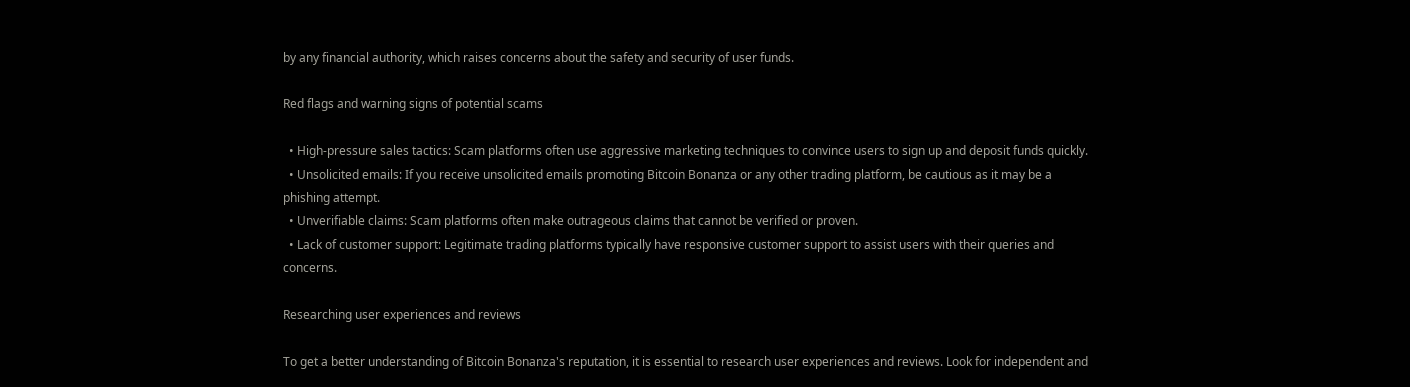by any financial authority, which raises concerns about the safety and security of user funds.

Red flags and warning signs of potential scams

  • High-pressure sales tactics: Scam platforms often use aggressive marketing techniques to convince users to sign up and deposit funds quickly.
  • Unsolicited emails: If you receive unsolicited emails promoting Bitcoin Bonanza or any other trading platform, be cautious as it may be a phishing attempt.
  • Unverifiable claims: Scam platforms often make outrageous claims that cannot be verified or proven.
  • Lack of customer support: Legitimate trading platforms typically have responsive customer support to assist users with their queries and concerns.

Researching user experiences and reviews

To get a better understanding of Bitcoin Bonanza's reputation, it is essential to research user experiences and reviews. Look for independent and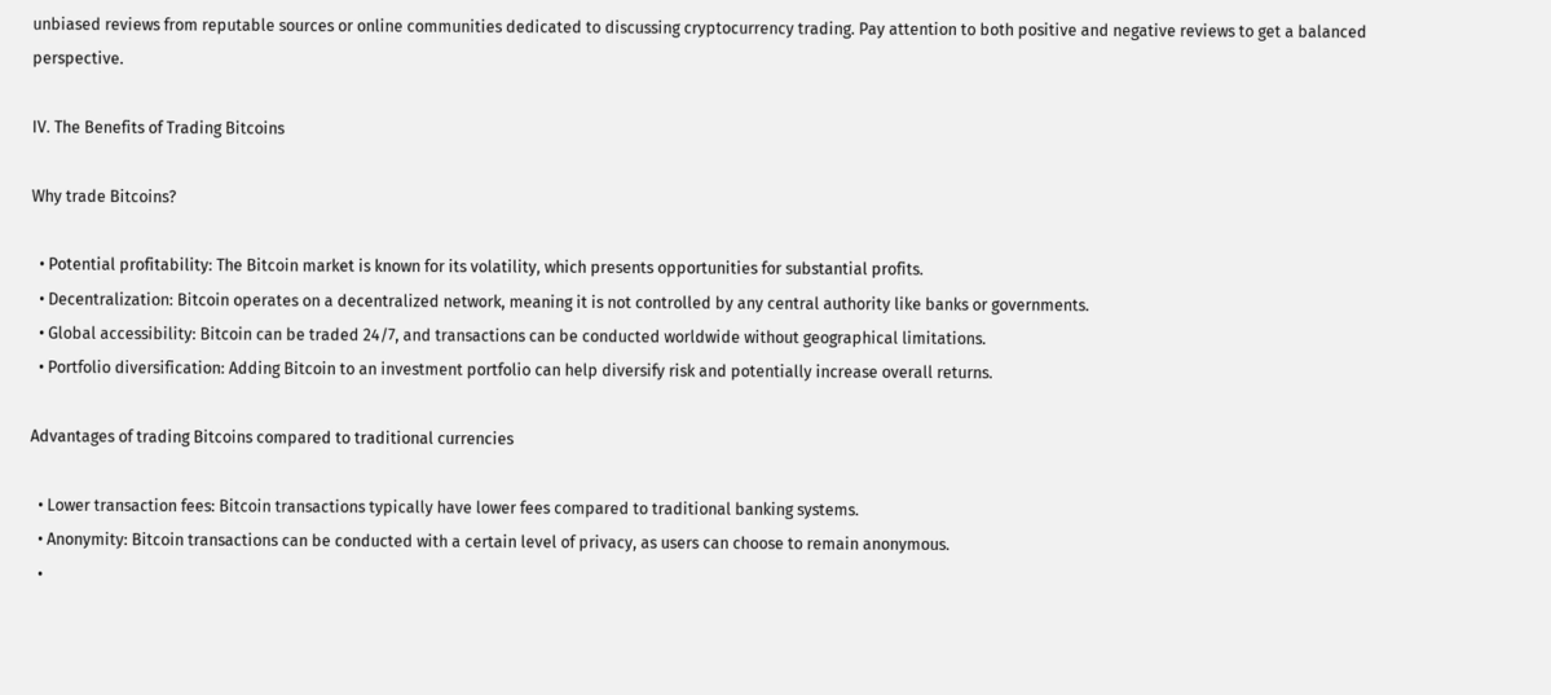unbiased reviews from reputable sources or online communities dedicated to discussing cryptocurrency trading. Pay attention to both positive and negative reviews to get a balanced perspective.

IV. The Benefits of Trading Bitcoins

Why trade Bitcoins?

  • Potential profitability: The Bitcoin market is known for its volatility, which presents opportunities for substantial profits.
  • Decentralization: Bitcoin operates on a decentralized network, meaning it is not controlled by any central authority like banks or governments.
  • Global accessibility: Bitcoin can be traded 24/7, and transactions can be conducted worldwide without geographical limitations.
  • Portfolio diversification: Adding Bitcoin to an investment portfolio can help diversify risk and potentially increase overall returns.

Advantages of trading Bitcoins compared to traditional currencies

  • Lower transaction fees: Bitcoin transactions typically have lower fees compared to traditional banking systems.
  • Anonymity: Bitcoin transactions can be conducted with a certain level of privacy, as users can choose to remain anonymous.
  •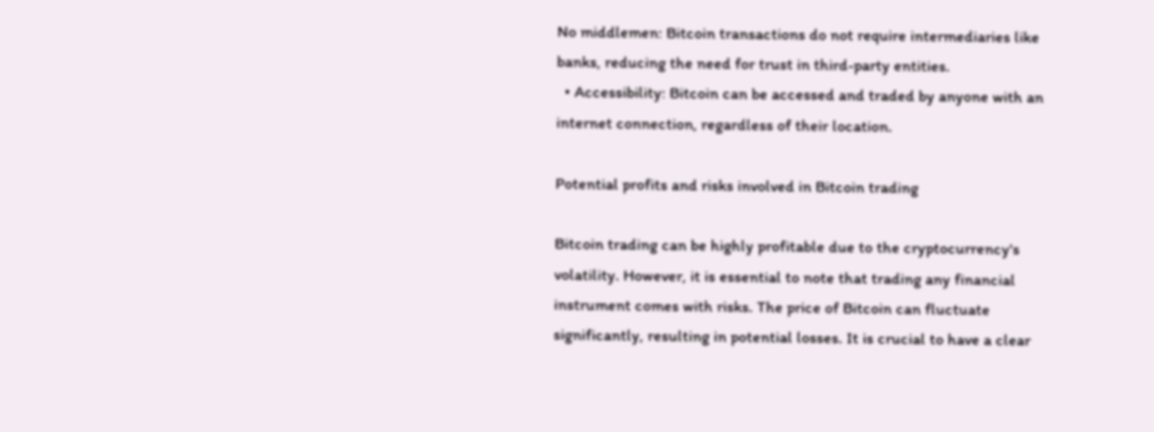No middlemen: Bitcoin transactions do not require intermediaries like banks, reducing the need for trust in third-party entities.
  • Accessibility: Bitcoin can be accessed and traded by anyone with an internet connection, regardless of their location.

Potential profits and risks involved in Bitcoin trading

Bitcoin trading can be highly profitable due to the cryptocurrency's volatility. However, it is essential to note that trading any financial instrument comes with risks. The price of Bitcoin can fluctuate significantly, resulting in potential losses. It is crucial to have a clear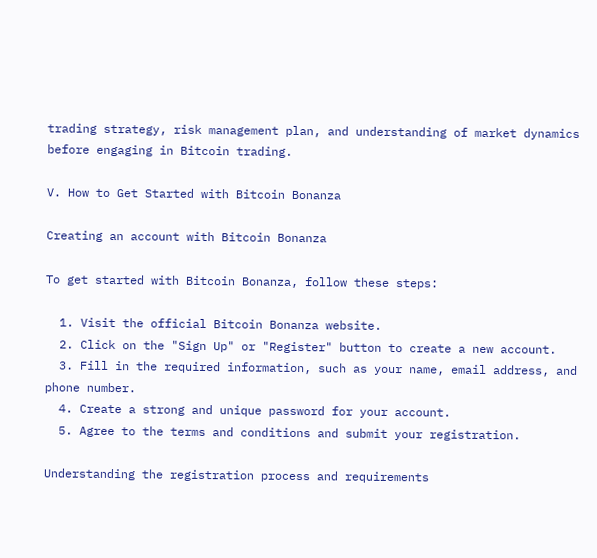trading strategy, risk management plan, and understanding of market dynamics before engaging in Bitcoin trading.

V. How to Get Started with Bitcoin Bonanza

Creating an account with Bitcoin Bonanza

To get started with Bitcoin Bonanza, follow these steps:

  1. Visit the official Bitcoin Bonanza website.
  2. Click on the "Sign Up" or "Register" button to create a new account.
  3. Fill in the required information, such as your name, email address, and phone number.
  4. Create a strong and unique password for your account.
  5. Agree to the terms and conditions and submit your registration.

Understanding the registration process and requirements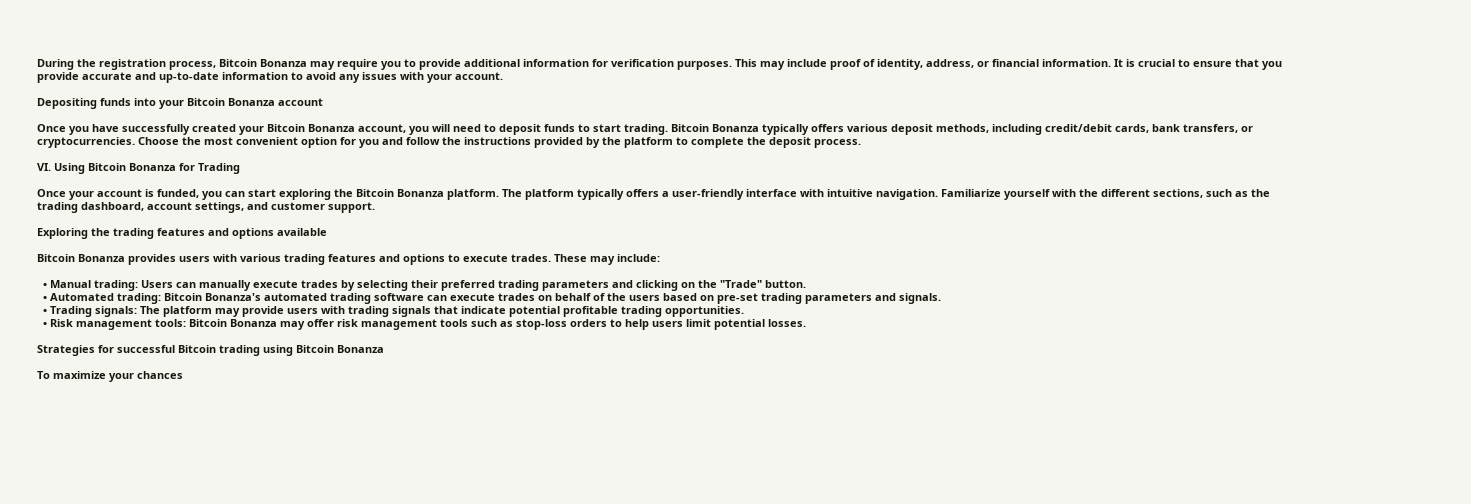During the registration process, Bitcoin Bonanza may require you to provide additional information for verification purposes. This may include proof of identity, address, or financial information. It is crucial to ensure that you provide accurate and up-to-date information to avoid any issues with your account.

Depositing funds into your Bitcoin Bonanza account

Once you have successfully created your Bitcoin Bonanza account, you will need to deposit funds to start trading. Bitcoin Bonanza typically offers various deposit methods, including credit/debit cards, bank transfers, or cryptocurrencies. Choose the most convenient option for you and follow the instructions provided by the platform to complete the deposit process.

VI. Using Bitcoin Bonanza for Trading

Once your account is funded, you can start exploring the Bitcoin Bonanza platform. The platform typically offers a user-friendly interface with intuitive navigation. Familiarize yourself with the different sections, such as the trading dashboard, account settings, and customer support.

Exploring the trading features and options available

Bitcoin Bonanza provides users with various trading features and options to execute trades. These may include:

  • Manual trading: Users can manually execute trades by selecting their preferred trading parameters and clicking on the "Trade" button.
  • Automated trading: Bitcoin Bonanza's automated trading software can execute trades on behalf of the users based on pre-set trading parameters and signals.
  • Trading signals: The platform may provide users with trading signals that indicate potential profitable trading opportunities.
  • Risk management tools: Bitcoin Bonanza may offer risk management tools such as stop-loss orders to help users limit potential losses.

Strategies for successful Bitcoin trading using Bitcoin Bonanza

To maximize your chances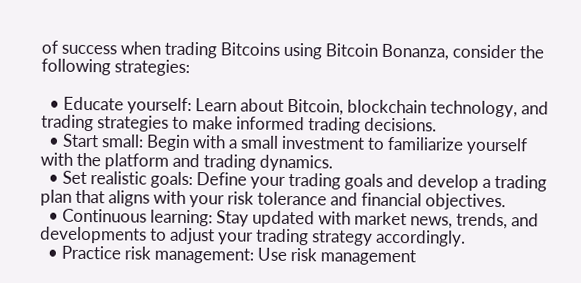of success when trading Bitcoins using Bitcoin Bonanza, consider the following strategies:

  • Educate yourself: Learn about Bitcoin, blockchain technology, and trading strategies to make informed trading decisions.
  • Start small: Begin with a small investment to familiarize yourself with the platform and trading dynamics.
  • Set realistic goals: Define your trading goals and develop a trading plan that aligns with your risk tolerance and financial objectives.
  • Continuous learning: Stay updated with market news, trends, and developments to adjust your trading strategy accordingly.
  • Practice risk management: Use risk management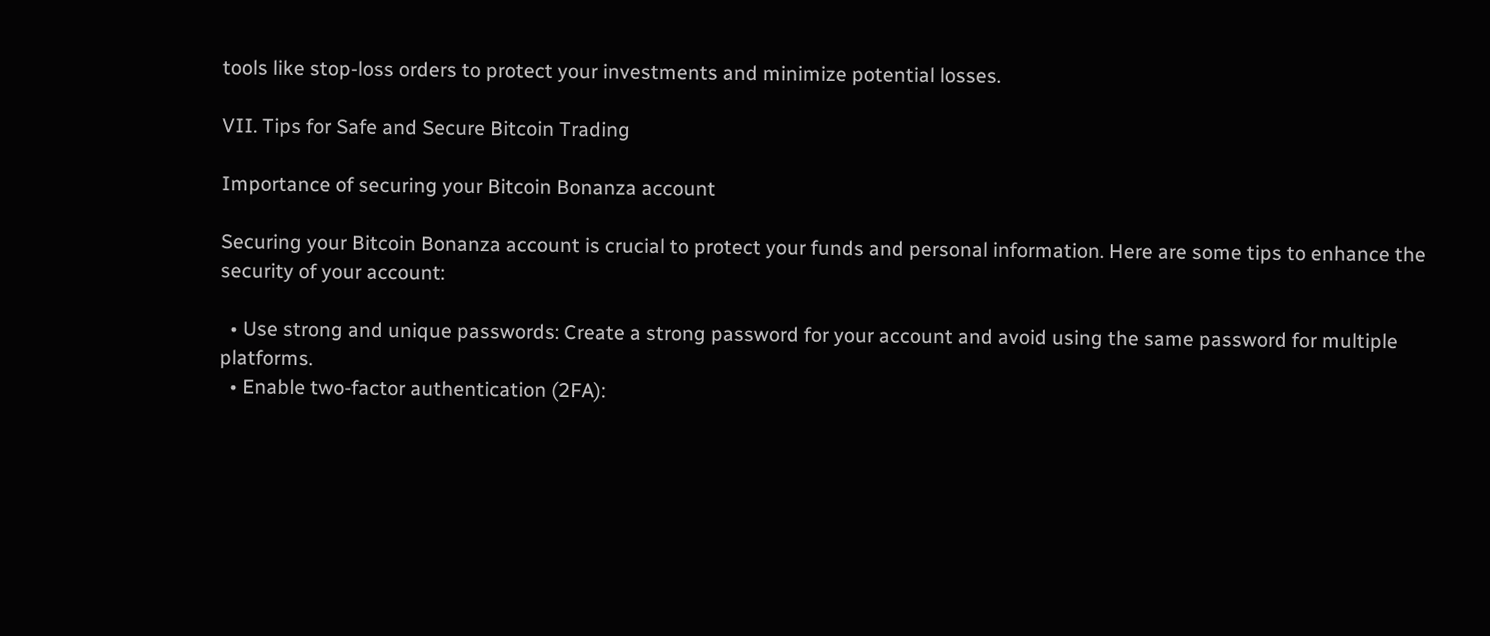tools like stop-loss orders to protect your investments and minimize potential losses.

VII. Tips for Safe and Secure Bitcoin Trading

Importance of securing your Bitcoin Bonanza account

Securing your Bitcoin Bonanza account is crucial to protect your funds and personal information. Here are some tips to enhance the security of your account:

  • Use strong and unique passwords: Create a strong password for your account and avoid using the same password for multiple platforms.
  • Enable two-factor authentication (2FA):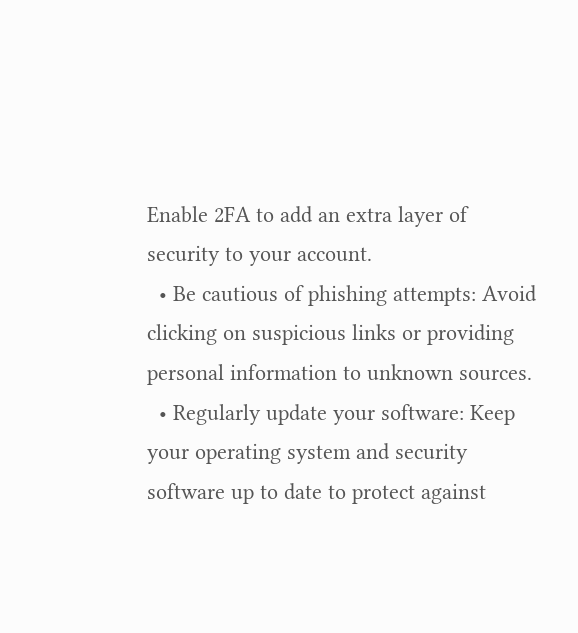Enable 2FA to add an extra layer of security to your account.
  • Be cautious of phishing attempts: Avoid clicking on suspicious links or providing personal information to unknown sources.
  • Regularly update your software: Keep your operating system and security software up to date to protect against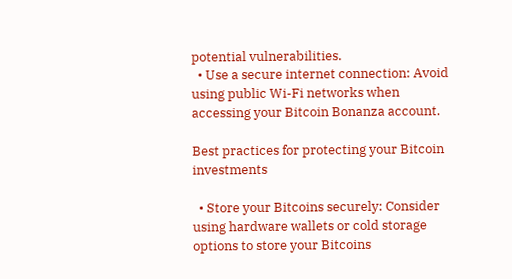potential vulnerabilities.
  • Use a secure internet connection: Avoid using public Wi-Fi networks when accessing your Bitcoin Bonanza account.

Best practices for protecting your Bitcoin investments

  • Store your Bitcoins securely: Consider using hardware wallets or cold storage options to store your Bitcoins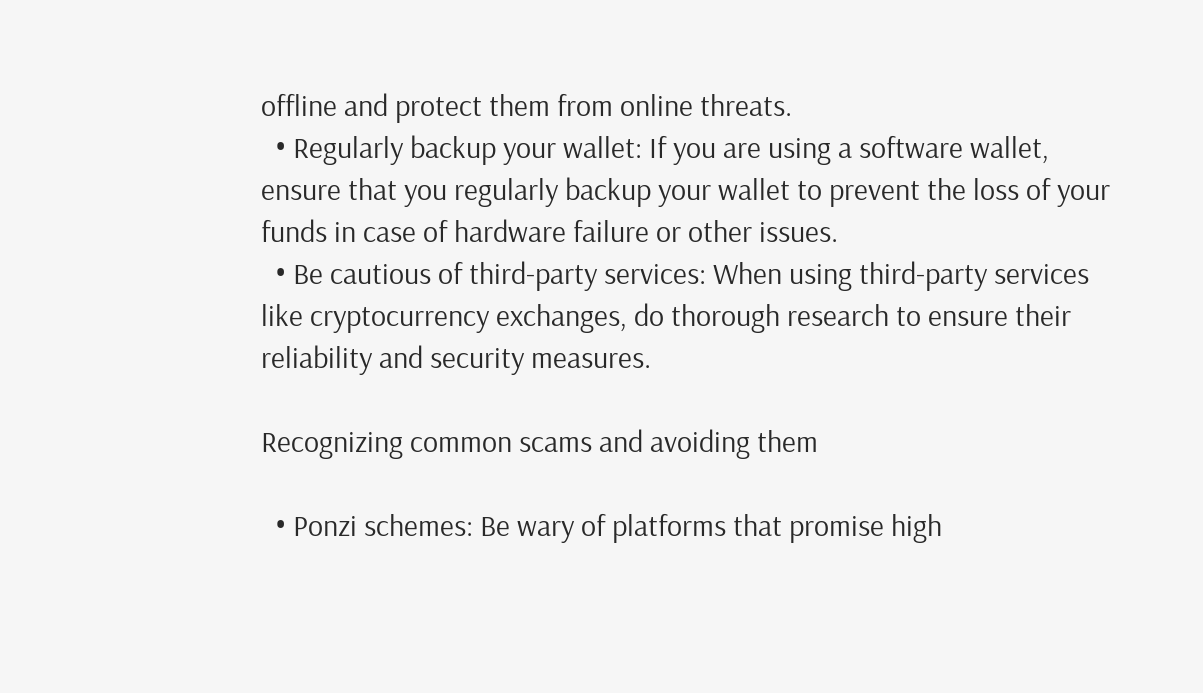offline and protect them from online threats.
  • Regularly backup your wallet: If you are using a software wallet, ensure that you regularly backup your wallet to prevent the loss of your funds in case of hardware failure or other issues.
  • Be cautious of third-party services: When using third-party services like cryptocurrency exchanges, do thorough research to ensure their reliability and security measures.

Recognizing common scams and avoiding them

  • Ponzi schemes: Be wary of platforms that promise high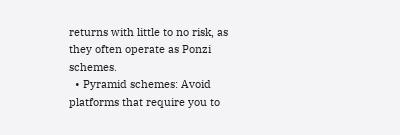returns with little to no risk, as they often operate as Ponzi schemes.
  • Pyramid schemes: Avoid platforms that require you to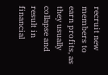recruit new members to earn profits, as they usually collapse and result in financial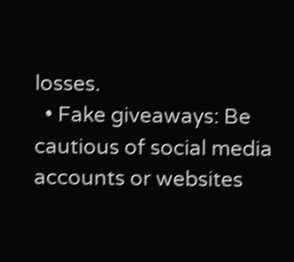losses.
  • Fake giveaways: Be cautious of social media accounts or websites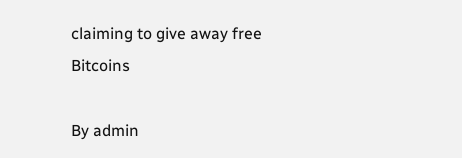claiming to give away free Bitcoins

By admin